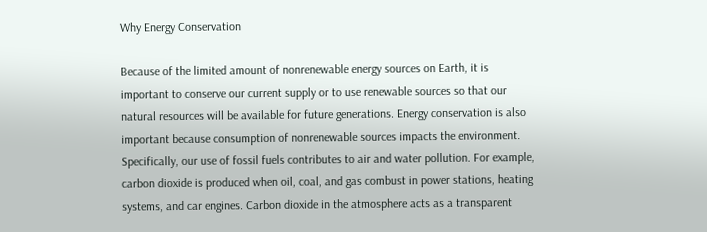Why Energy Conservation

Because of the limited amount of nonrenewable energy sources on Earth, it is important to conserve our current supply or to use renewable sources so that our natural resources will be available for future generations. Energy conservation is also important because consumption of nonrenewable sources impacts the environment. Specifically, our use of fossil fuels contributes to air and water pollution. For example, carbon dioxide is produced when oil, coal, and gas combust in power stations, heating systems, and car engines. Carbon dioxide in the atmosphere acts as a transparent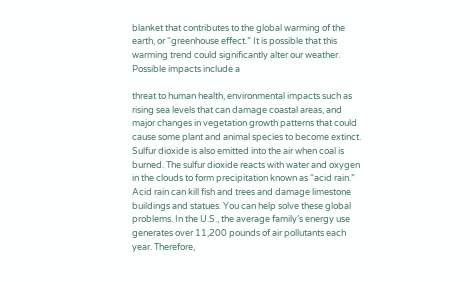blanket that contributes to the global warming of the earth, or “greenhouse effect.” It is possible that this warming trend could significantly alter our weather. Possible impacts include a

threat to human health, environmental impacts such as rising sea levels that can damage coastal areas, and major changes in vegetation growth patterns that could cause some plant and animal species to become extinct. Sulfur dioxide is also emitted into the air when coal is burned. The sulfur dioxide reacts with water and oxygen in the clouds to form precipitation known as “acid rain.” Acid rain can kill fish and trees and damage limestone buildings and statues. You can help solve these global problems. In the U.S., the average family’s energy use generates over 11,200 pounds of air pollutants each year. Therefore,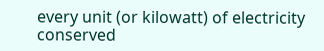every unit (or kilowatt) of electricity conserved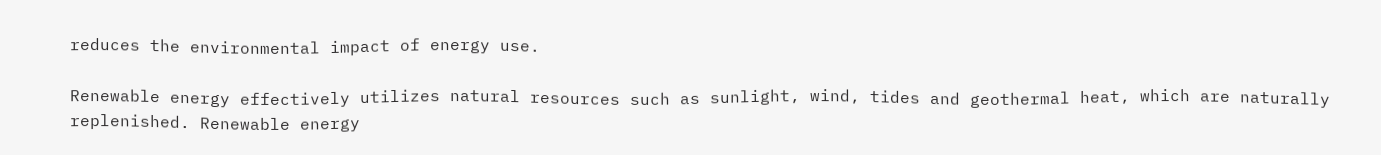reduces the environmental impact of energy use.

Renewable energy effectively utilizes natural resources such as sunlight, wind, tides and geothermal heat, which are naturally replenished. Renewable energy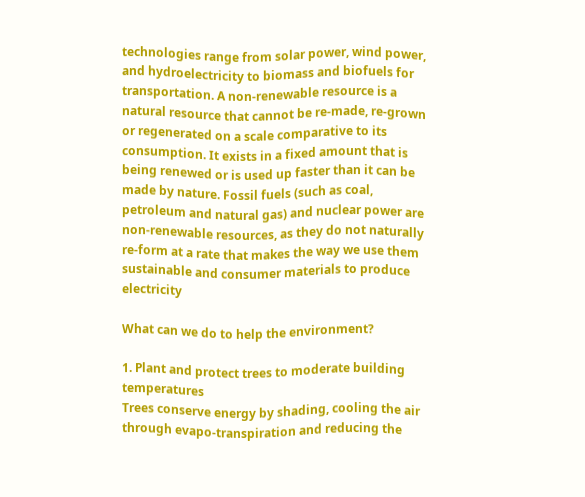technologies range from solar power, wind power, and hydroelectricity to biomass and biofuels for transportation. A non-renewable resource is a natural resource that cannot be re-made, re-grown or regenerated on a scale comparative to its consumption. It exists in a fixed amount that is being renewed or is used up faster than it can be made by nature. Fossil fuels (such as coal, petroleum and natural gas) and nuclear power are non-renewable resources, as they do not naturally re-form at a rate that makes the way we use them sustainable and consumer materials to produce electricity

What can we do to help the environment?

1. Plant and protect trees to moderate building temperatures
Trees conserve energy by shading, cooling the air through evapo-transpiration and reducing the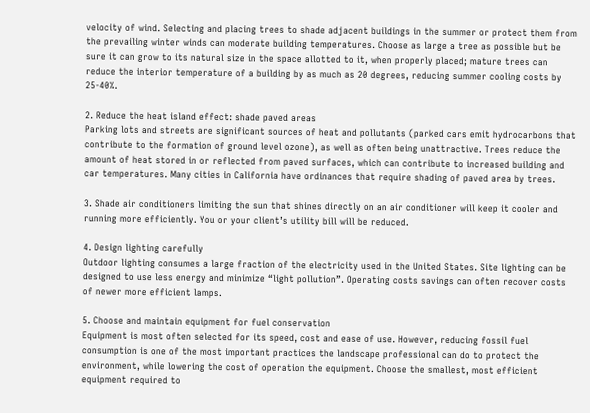velocity of wind. Selecting and placing trees to shade adjacent buildings in the summer or protect them from the prevailing winter winds can moderate building temperatures. Choose as large a tree as possible but be sure it can grow to its natural size in the space allotted to it, when properly placed; mature trees can reduce the interior temperature of a building by as much as 20 degrees, reducing summer cooling costs by 25-40%.

2. Reduce the heat island effect: shade paved areas
Parking lots and streets are significant sources of heat and pollutants (parked cars emit hydrocarbons that contribute to the formation of ground level ozone), as well as often being unattractive. Trees reduce the amount of heat stored in or reflected from paved surfaces, which can contribute to increased building and car temperatures. Many cities in California have ordinances that require shading of paved area by trees.

3. Shade air conditioners limiting the sun that shines directly on an air conditioner will keep it cooler and running more efficiently. You or your client’s utility bill will be reduced.

4. Design lighting carefully
Outdoor lighting consumes a large fraction of the electricity used in the United States. Site lighting can be designed to use less energy and minimize “light pollution”. Operating costs savings can often recover costs of newer more efficient lamps.

5. Choose and maintain equipment for fuel conservation
Equipment is most often selected for its speed, cost and ease of use. However, reducing fossil fuel consumption is one of the most important practices the landscape professional can do to protect the environment, while lowering the cost of operation the equipment. Choose the smallest, most efficient equipment required to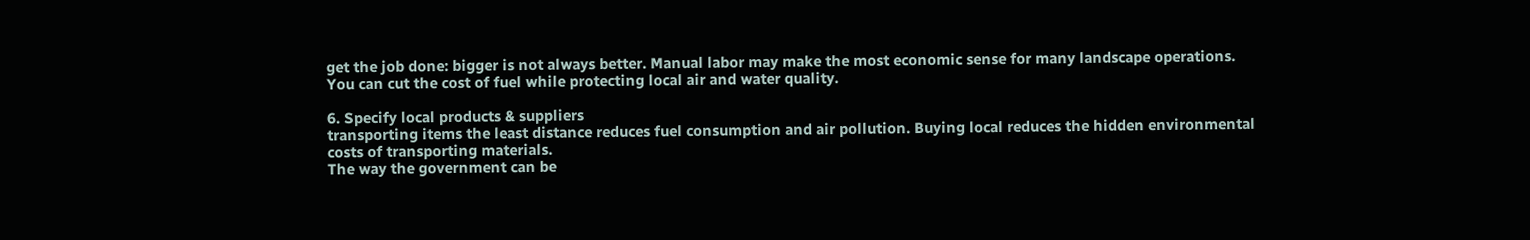get the job done: bigger is not always better. Manual labor may make the most economic sense for many landscape operations. You can cut the cost of fuel while protecting local air and water quality.

6. Specify local products & suppliers
transporting items the least distance reduces fuel consumption and air pollution. Buying local reduces the hidden environmental costs of transporting materials.
The way the government can be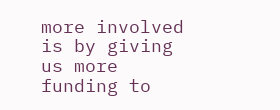more involved is by giving us more funding to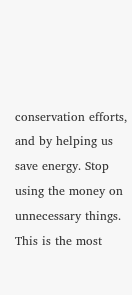conservation efforts, and by helping us save energy. Stop using the money on unnecessary things. This is the most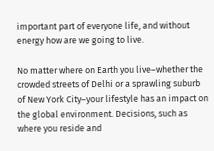important part of everyone life, and without energy how are we going to live.

No matter where on Earth you live–whether the crowded streets of Delhi or a sprawling suburb of New York City–your lifestyle has an impact on the global environment. Decisions, such as where you reside and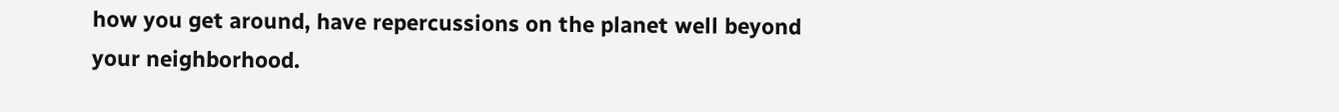how you get around, have repercussions on the planet well beyond your neighborhood.